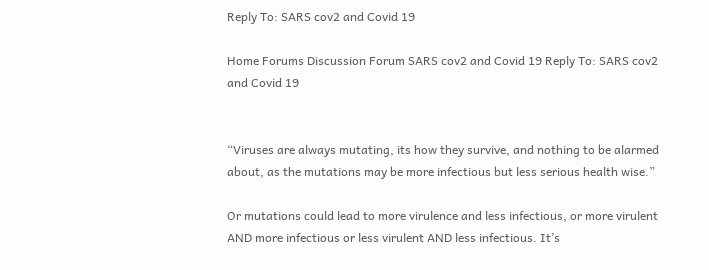Reply To: SARS cov2 and Covid 19

Home Forums Discussion Forum SARS cov2 and Covid 19 Reply To: SARS cov2 and Covid 19


“Viruses are always mutating, its how they survive, and nothing to be alarmed about, as the mutations may be more infectious but less serious health wise.”

Or mutations could lead to more virulence and less infectious, or more virulent AND more infectious or less virulent AND less infectious. It’s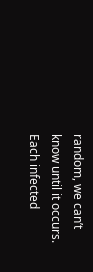random, we can’t know until it occurs. Each infected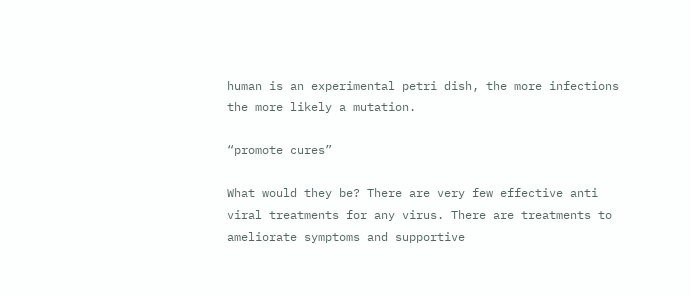human is an experimental petri dish, the more infections the more likely a mutation.

“promote cures”

What would they be? There are very few effective anti viral treatments for any virus. There are treatments to ameliorate symptoms and supportive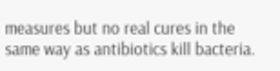measures but no real cures in the same way as antibiotics kill bacteria.